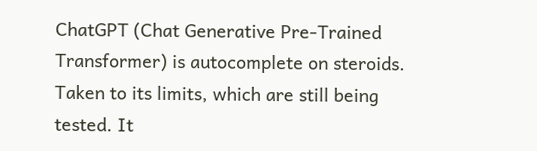ChatGPT (Chat Generative Pre-Trained Transformer) is autocomplete on steroids. Taken to its limits, which are still being tested. It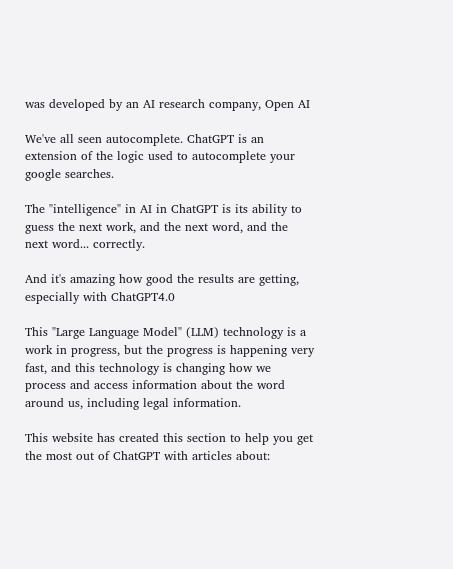was developed by an AI research company, Open AI

We've all seen autocomplete. ChatGPT is an extension of the logic used to autocomplete your google searches.

The "intelligence" in AI in ChatGPT is its ability to guess the next work, and the next word, and the next word... correctly.

And it's amazing how good the results are getting, especially with ChatGPT4.0

This "Large Language Model" (LLM) technology is a work in progress, but the progress is happening very fast, and this technology is changing how we process and access information about the word around us, including legal information.

This website has created this section to help you get the most out of ChatGPT with articles about: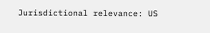Jurisdictional relevance: US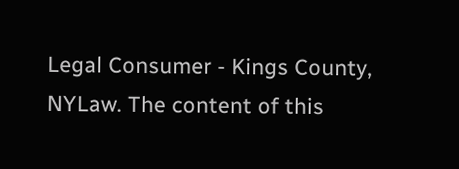Legal Consumer - Kings County, NYLaw. The content of this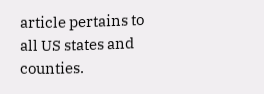article pertains to all US states and counties.